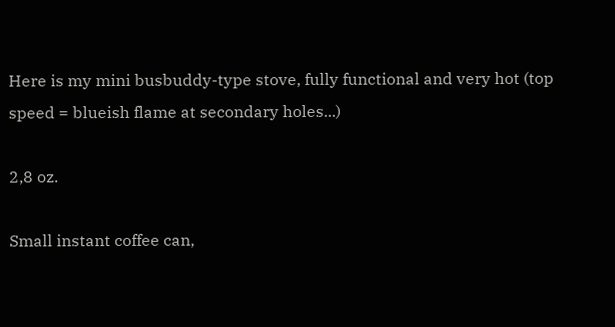Here is my mini busbuddy-type stove, fully functional and very hot (top speed = blueish flame at secondary holes...)

2,8 oz.

Small instant coffee can,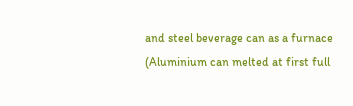and steel beverage can as a furnace (Aluminium can melted at first full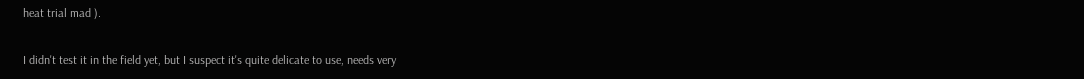heat trial mad ).

I didn't test it in the field yet, but I suspect it's quite delicate to use, needs very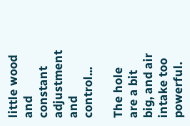little wood and constant adjustment and control...

The hole are a bit big, and air intake too powerful.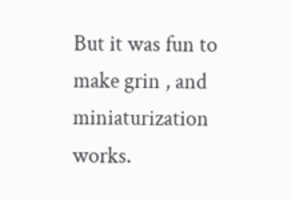But it was fun to make grin , and miniaturization works.